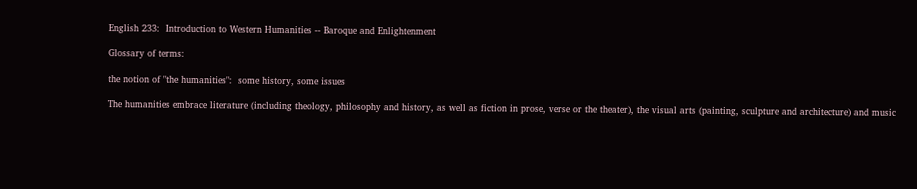English 233:  Introduction to Western Humanities -- Baroque and Enlightenment

Glossary of terms:

the notion of "the humanities":  some history, some issues

The humanities embrace literature (including theology, philosophy and history, as well as fiction in prose, verse or the theater), the visual arts (painting, sculpture and architecture) and music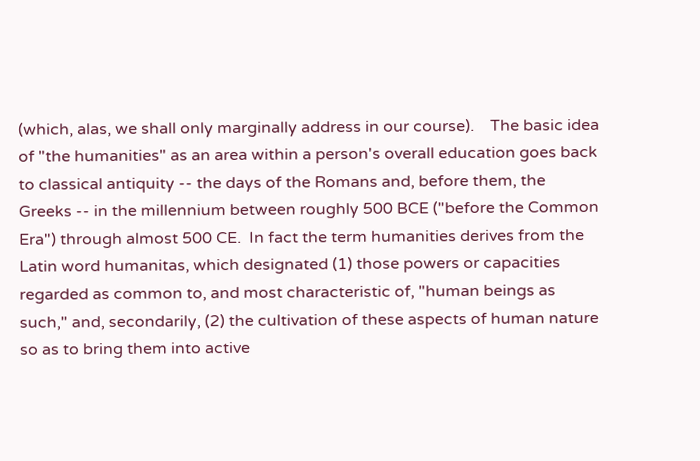(which, alas, we shall only marginally address in our course).    The basic idea of "the humanities" as an area within a person's overall education goes back to classical antiquity -- the days of the Romans and, before them, the Greeks -- in the millennium between roughly 500 BCE ("before the Common Era") through almost 500 CE.  In fact the term humanities derives from the Latin word humanitas, which designated (1) those powers or capacities regarded as common to, and most characteristic of, "human beings as such," and, secondarily, (2) the cultivation of these aspects of human nature so as to bring them into active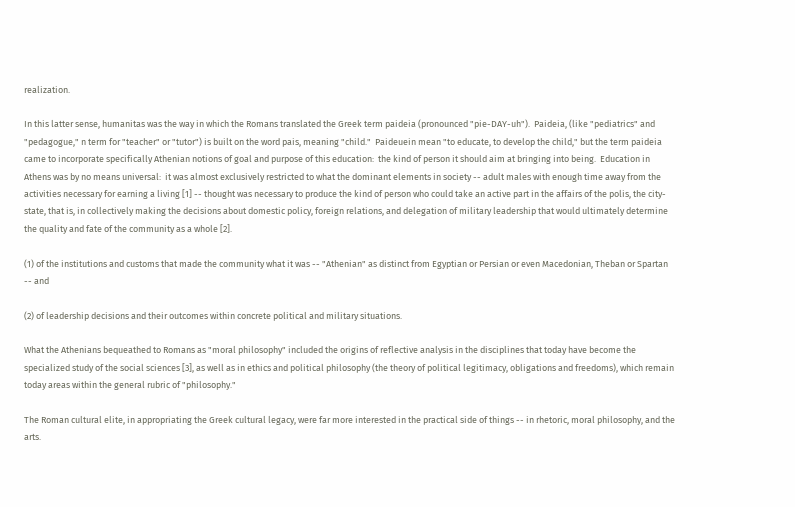realization.

In this latter sense, humanitas was the way in which the Romans translated the Greek term paideia (pronounced "pie-DAY-uh").  Paideia, (like "pediatrics" and "pedagogue," n term for "teacher" or "tutor") is built on the word pais, meaning "child."  Paideuein mean "to educate, to develop the child," but the term paideia came to incorporate specifically Athenian notions of goal and purpose of this education:  the kind of person it should aim at bringing into being.  Education in Athens was by no means universal:  it was almost exclusively restricted to what the dominant elements in society -- adult males with enough time away from the activities necessary for earning a living [1] -- thought was necessary to produce the kind of person who could take an active part in the affairs of the polis, the city-state, that is, in collectively making the decisions about domestic policy, foreign relations, and delegation of military leadership that would ultimately determine the quality and fate of the community as a whole [2].

(1) of the institutions and customs that made the community what it was -- "Athenian" as distinct from Egyptian or Persian or even Macedonian, Theban or Spartan -- and

(2) of leadership decisions and their outcomes within concrete political and military situations.

What the Athenians bequeathed to Romans as "moral philosophy" included the origins of reflective analysis in the disciplines that today have become the specialized study of the social sciences [3], as well as in ethics and political philosophy (the theory of political legitimacy, obligations and freedoms), which remain today areas within the general rubric of "philosophy."

The Roman cultural elite, in appropriating the Greek cultural legacy, were far more interested in the practical side of things -- in rhetoric, moral philosophy, and the arts.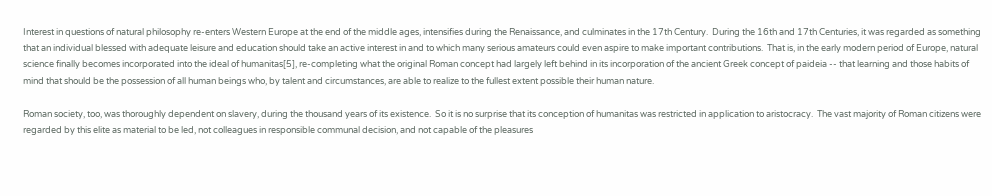Interest in questions of natural philosophy re-enters Western Europe at the end of the middle ages, intensifies during the Renaissance, and culminates in the 17th Century.  During the 16th and 17th Centuries, it was regarded as something that an individual blessed with adequate leisure and education should take an active interest in and to which many serious amateurs could even aspire to make important contributions.  That is, in the early modern period of Europe, natural science finally becomes incorporated into the ideal of humanitas[5], re-completing what the original Roman concept had largely left behind in its incorporation of the ancient Greek concept of paideia -- that learning and those habits of mind that should be the possession of all human beings who, by talent and circumstances, are able to realize to the fullest extent possible their human nature.

Roman society, too, was thoroughly dependent on slavery, during the thousand years of its existence.  So it is no surprise that its conception of humanitas was restricted in application to aristocracy.  The vast majority of Roman citizens were regarded by this elite as material to be led, not colleagues in responsible communal decision, and not capable of the pleasures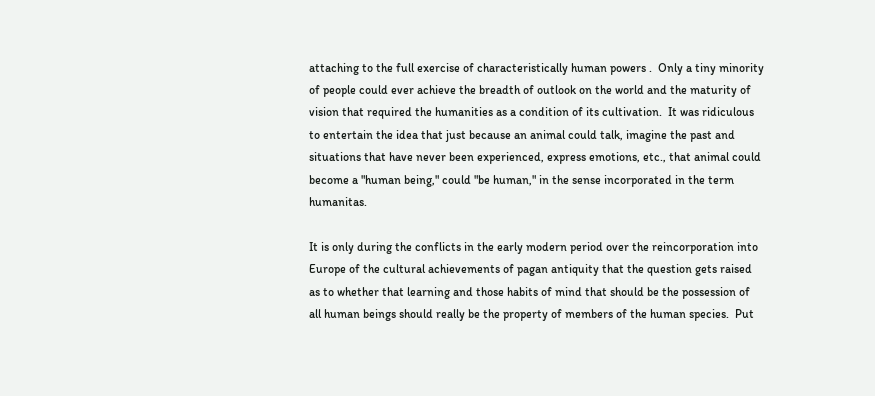attaching to the full exercise of characteristically human powers .  Only a tiny minority of people could ever achieve the breadth of outlook on the world and the maturity of vision that required the humanities as a condition of its cultivation.  It was ridiculous to entertain the idea that just because an animal could talk, imagine the past and situations that have never been experienced, express emotions, etc., that animal could become a "human being," could "be human," in the sense incorporated in the term humanitas.

It is only during the conflicts in the early modern period over the reincorporation into Europe of the cultural achievements of pagan antiquity that the question gets raised as to whether that learning and those habits of mind that should be the possession of all human beings should really be the property of members of the human species.  Put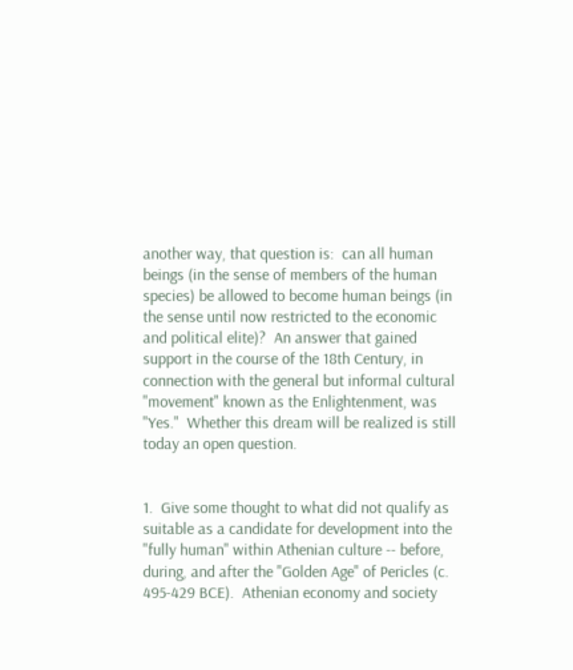another way, that question is:  can all human beings (in the sense of members of the human species) be allowed to become human beings (in the sense until now restricted to the economic and political elite)?  An answer that gained support in the course of the 18th Century, in connection with the general but informal cultural "movement" known as the Enlightenment, was "Yes."  Whether this dream will be realized is still today an open question.


1.  Give some thought to what did not qualify as suitable as a candidate for development into the "fully human" within Athenian culture -- before, during, and after the "Golden Age" of Pericles (c. 495-429 BCE).  Athenian economy and society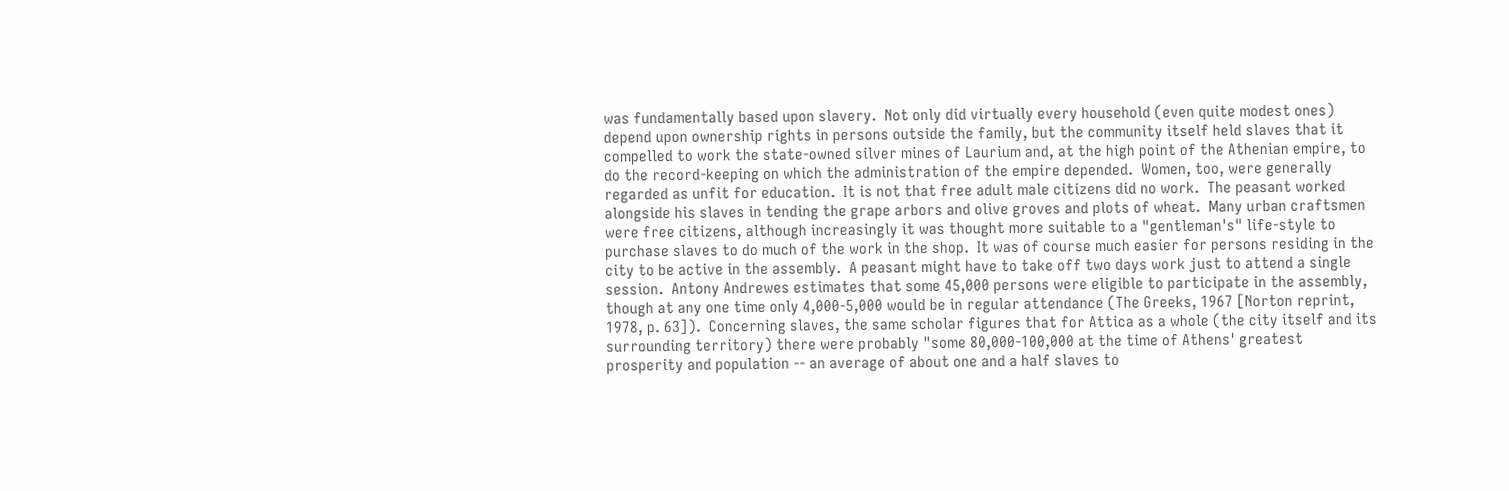was fundamentally based upon slavery.  Not only did virtually every household (even quite modest ones) depend upon ownership rights in persons outside the family, but the community itself held slaves that it compelled to work the state-owned silver mines of Laurium and, at the high point of the Athenian empire, to do the record-keeping on which the administration of the empire depended.  Women, too, were generally regarded as unfit for education.  It is not that free adult male citizens did no work.  The peasant worked alongside his slaves in tending the grape arbors and olive groves and plots of wheat.  Many urban craftsmen were free citizens, although increasingly it was thought more suitable to a "gentleman's" life-style to purchase slaves to do much of the work in the shop.  It was of course much easier for persons residing in the city to be active in the assembly.  A peasant might have to take off two days work just to attend a single session.  Antony Andrewes estimates that some 45,000 persons were eligible to participate in the assembly, though at any one time only 4,000-5,000 would be in regular attendance (The Greeks, 1967 [Norton reprint, 1978, p. 63]).  Concerning slaves, the same scholar figures that for Attica as a whole (the city itself and its surrounding territory) there were probably "some 80,000-100,000 at the time of Athens' greatest prosperity and population -- an average of about one and a half slaves to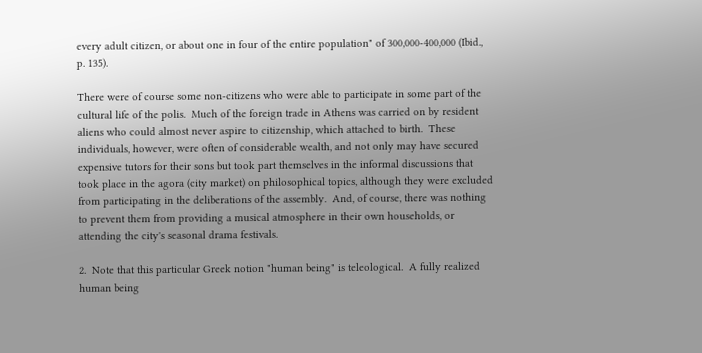every adult citizen, or about one in four of the entire population" of 300,000-400,000 (Ibid., p. 135).

There were of course some non-citizens who were able to participate in some part of the cultural life of the polis.  Much of the foreign trade in Athens was carried on by resident aliens who could almost never aspire to citizenship, which attached to birth.  These individuals, however, were often of considerable wealth, and not only may have secured expensive tutors for their sons but took part themselves in the informal discussions that took place in the agora (city market) on philosophical topics, although they were excluded from participating in the deliberations of the assembly.  And, of course, there was nothing to prevent them from providing a musical atmosphere in their own households, or attending the city's seasonal drama festivals.

2.  Note that this particular Greek notion "human being" is teleological.  A fully realized human being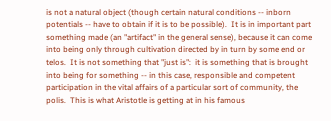is not a natural object (though certain natural conditions -- inborn potentials -- have to obtain if it is to be possible).  It is in important part something made (an "artifact" in the general sense), because it can come into being only through cultivation directed by in turn by some end or telos.  It is not something that "just is":  it is something that is brought into being for something -- in this case, responsible and competent participation in the vital affairs of a particular sort of community, the polis.  This is what Aristotle is getting at in his famous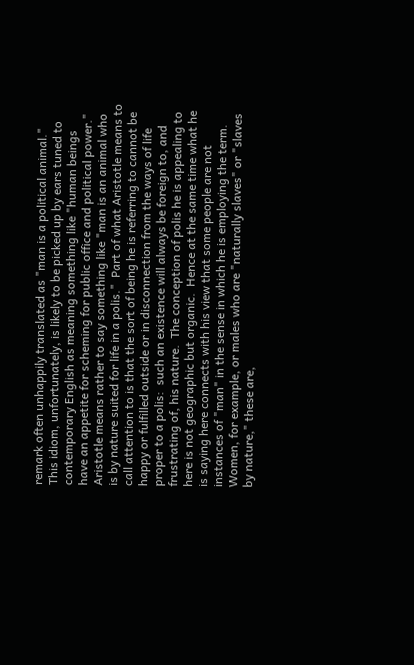remark often unhappily translated as "man is a political animal."  This idiom, unfortunately, is likely to be picked up by ears tuned to contemporary English as meaning something like "human beings have an appetite for scheming for public office and political power."  Aristotle means rather to say something like "man is an animal who is by nature suited for life in a polis."  Part of what Aristotle means to call attention to is that the sort of being he is referring to cannot be happy or fulfilled outside or in disconnection from the ways of life proper to a polis:  such an existence will always be foreign to, and frustrating of, his nature.  The conception of polis he is appealing to here is not geographic but organic.  Hence at the same time what he is saying here connects with his view that some people are not instances of "man" in the sense in which he is employing the term.  Women, for example, or males who are "naturally slaves" or "slaves by nature," these are,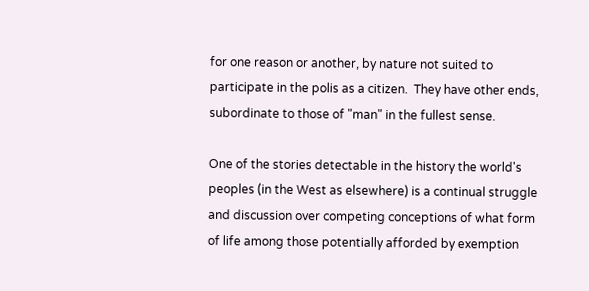for one reason or another, by nature not suited to participate in the polis as a citizen.  They have other ends, subordinate to those of "man" in the fullest sense.

One of the stories detectable in the history the world's peoples (in the West as elsewhere) is a continual struggle and discussion over competing conceptions of what form of life among those potentially afforded by exemption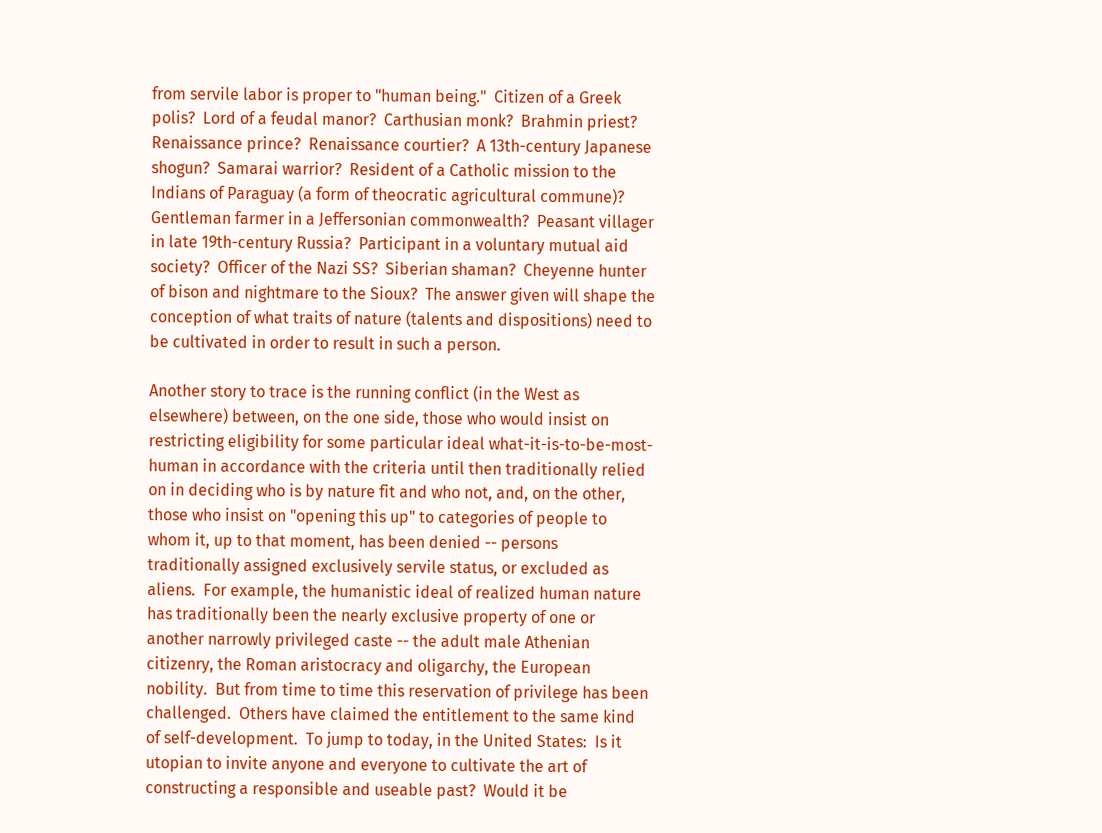from servile labor is proper to "human being."  Citizen of a Greek polis?  Lord of a feudal manor?  Carthusian monk?  Brahmin priest?  Renaissance prince?  Renaissance courtier?  A 13th-century Japanese shogun?  Samarai warrior?  Resident of a Catholic mission to the Indians of Paraguay (a form of theocratic agricultural commune)?  Gentleman farmer in a Jeffersonian commonwealth?  Peasant villager in late 19th-century Russia?  Participant in a voluntary mutual aid society?  Officer of the Nazi SS?  Siberian shaman?  Cheyenne hunter of bison and nightmare to the Sioux?  The answer given will shape the conception of what traits of nature (talents and dispositions) need to be cultivated in order to result in such a person.

Another story to trace is the running conflict (in the West as elsewhere) between, on the one side, those who would insist on restricting eligibility for some particular ideal what-it-is-to-be-most-human in accordance with the criteria until then traditionally relied on in deciding who is by nature fit and who not, and, on the other, those who insist on "opening this up" to categories of people to whom it, up to that moment, has been denied -- persons traditionally assigned exclusively servile status, or excluded as aliens.  For example, the humanistic ideal of realized human nature has traditionally been the nearly exclusive property of one or another narrowly privileged caste -- the adult male Athenian citizenry, the Roman aristocracy and oligarchy, the European nobility.  But from time to time this reservation of privilege has been challenged.  Others have claimed the entitlement to the same kind of self-development.  To jump to today, in the United States:  Is it utopian to invite anyone and everyone to cultivate the art of constructing a responsible and useable past?  Would it be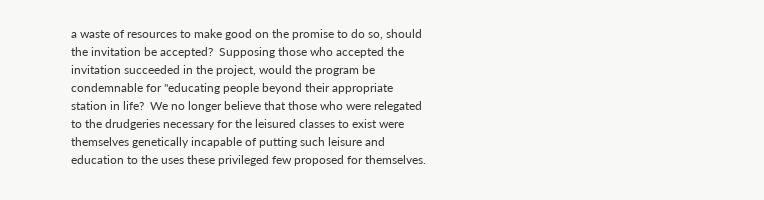a waste of resources to make good on the promise to do so, should the invitation be accepted?  Supposing those who accepted the invitation succeeded in the project, would the program be condemnable for "educating people beyond their appropriate station in life?  We no longer believe that those who were relegated to the drudgeries necessary for the leisured classes to exist were themselves genetically incapable of putting such leisure and education to the uses these privileged few proposed for themselves.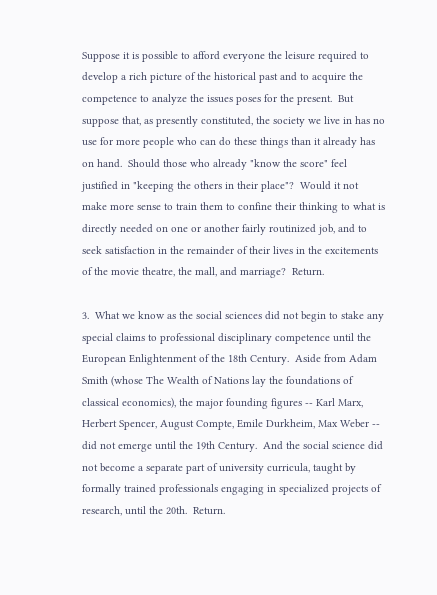Suppose it is possible to afford everyone the leisure required to develop a rich picture of the historical past and to acquire the competence to analyze the issues poses for the present.  But suppose that, as presently constituted, the society we live in has no use for more people who can do these things than it already has on hand.  Should those who already "know the score" feel justified in "keeping the others in their place"?  Would it not make more sense to train them to confine their thinking to what is directly needed on one or another fairly routinized job, and to seek satisfaction in the remainder of their lives in the excitements of the movie theatre, the mall, and marriage?  Return.

3.  What we know as the social sciences did not begin to stake any special claims to professional disciplinary competence until the European Enlightenment of the 18th Century.  Aside from Adam Smith (whose The Wealth of Nations lay the foundations of classical economics), the major founding figures -- Karl Marx, Herbert Spencer, August Compte, Emile Durkheim, Max Weber -- did not emerge until the 19th Century.  And the social science did not become a separate part of university curricula, taught by formally trained professionals engaging in specialized projects of research, until the 20th.  Return.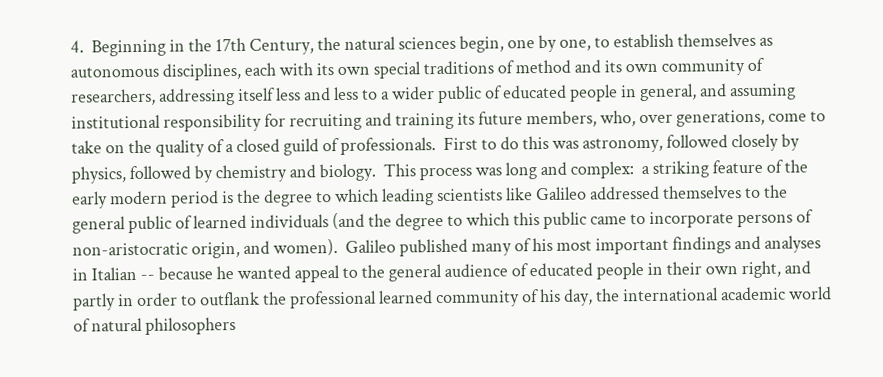4.  Beginning in the 17th Century, the natural sciences begin, one by one, to establish themselves as autonomous disciplines, each with its own special traditions of method and its own community of researchers, addressing itself less and less to a wider public of educated people in general, and assuming institutional responsibility for recruiting and training its future members, who, over generations, come to take on the quality of a closed guild of professionals.  First to do this was astronomy, followed closely by physics, followed by chemistry and biology.  This process was long and complex:  a striking feature of the early modern period is the degree to which leading scientists like Galileo addressed themselves to the general public of learned individuals (and the degree to which this public came to incorporate persons of non-aristocratic origin, and women).  Galileo published many of his most important findings and analyses in Italian -- because he wanted appeal to the general audience of educated people in their own right, and partly in order to outflank the professional learned community of his day, the international academic world of natural philosophers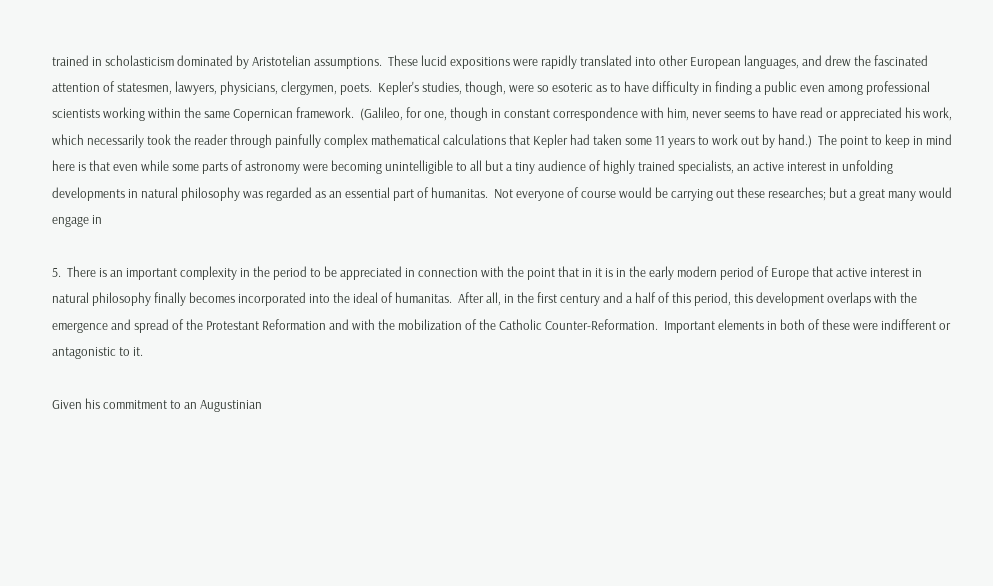trained in scholasticism dominated by Aristotelian assumptions.  These lucid expositions were rapidly translated into other European languages, and drew the fascinated attention of statesmen, lawyers, physicians, clergymen, poets.  Kepler's studies, though, were so esoteric as to have difficulty in finding a public even among professional scientists working within the same Copernican framework.  (Galileo, for one, though in constant correspondence with him, never seems to have read or appreciated his work, which necessarily took the reader through painfully complex mathematical calculations that Kepler had taken some 11 years to work out by hand.)  The point to keep in mind here is that even while some parts of astronomy were becoming unintelligible to all but a tiny audience of highly trained specialists, an active interest in unfolding developments in natural philosophy was regarded as an essential part of humanitas.  Not everyone of course would be carrying out these researches; but a great many would engage in

5.  There is an important complexity in the period to be appreciated in connection with the point that in it is in the early modern period of Europe that active interest in natural philosophy finally becomes incorporated into the ideal of humanitas.  After all, in the first century and a half of this period, this development overlaps with the emergence and spread of the Protestant Reformation and with the mobilization of the Catholic Counter-Reformation.  Important elements in both of these were indifferent or antagonistic to it.

Given his commitment to an Augustinian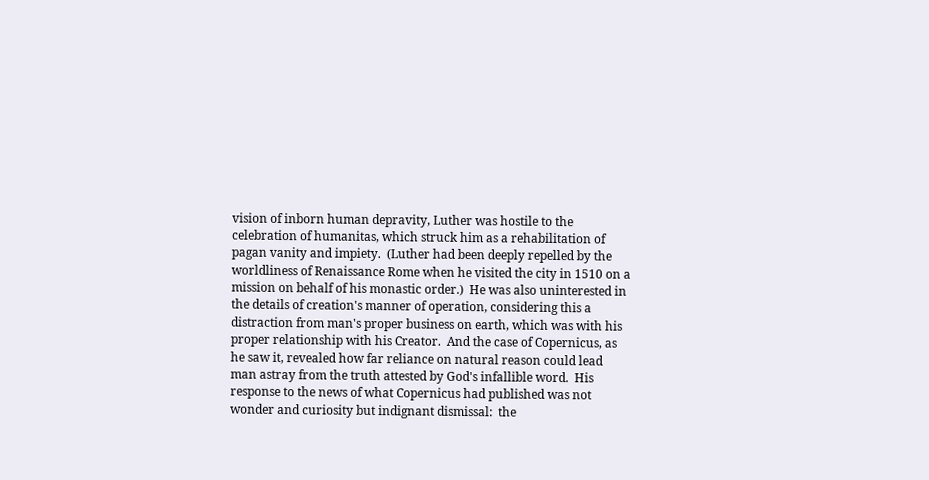vision of inborn human depravity, Luther was hostile to the celebration of humanitas, which struck him as a rehabilitation of pagan vanity and impiety.  (Luther had been deeply repelled by the worldliness of Renaissance Rome when he visited the city in 1510 on a mission on behalf of his monastic order.)  He was also uninterested in the details of creation's manner of operation, considering this a distraction from man's proper business on earth, which was with his proper relationship with his Creator.  And the case of Copernicus, as he saw it, revealed how far reliance on natural reason could lead man astray from the truth attested by God's infallible word.  His response to the news of what Copernicus had published was not wonder and curiosity but indignant dismissal:  the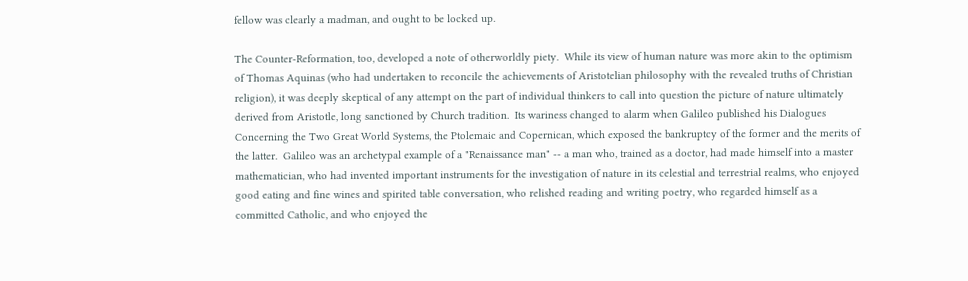fellow was clearly a madman, and ought to be locked up.

The Counter-Reformation, too, developed a note of otherworldly piety.  While its view of human nature was more akin to the optimism of Thomas Aquinas (who had undertaken to reconcile the achievements of Aristotelian philosophy with the revealed truths of Christian religion), it was deeply skeptical of any attempt on the part of individual thinkers to call into question the picture of nature ultimately derived from Aristotle, long sanctioned by Church tradition.  Its wariness changed to alarm when Galileo published his Dialogues Concerning the Two Great World Systems, the Ptolemaic and Copernican, which exposed the bankruptcy of the former and the merits of the latter.  Galileo was an archetypal example of a "Renaissance man" -- a man who, trained as a doctor, had made himself into a master mathematician, who had invented important instruments for the investigation of nature in its celestial and terrestrial realms, who enjoyed good eating and fine wines and spirited table conversation, who relished reading and writing poetry, who regarded himself as a committed Catholic, and who enjoyed the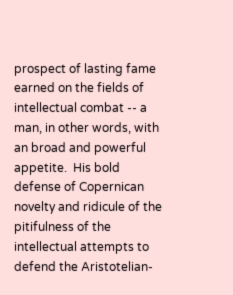prospect of lasting fame earned on the fields of intellectual combat -- a man, in other words, with an broad and powerful appetite.  His bold defense of Copernican novelty and ridicule of the pitifulness of the intellectual attempts to defend the Aristotelian-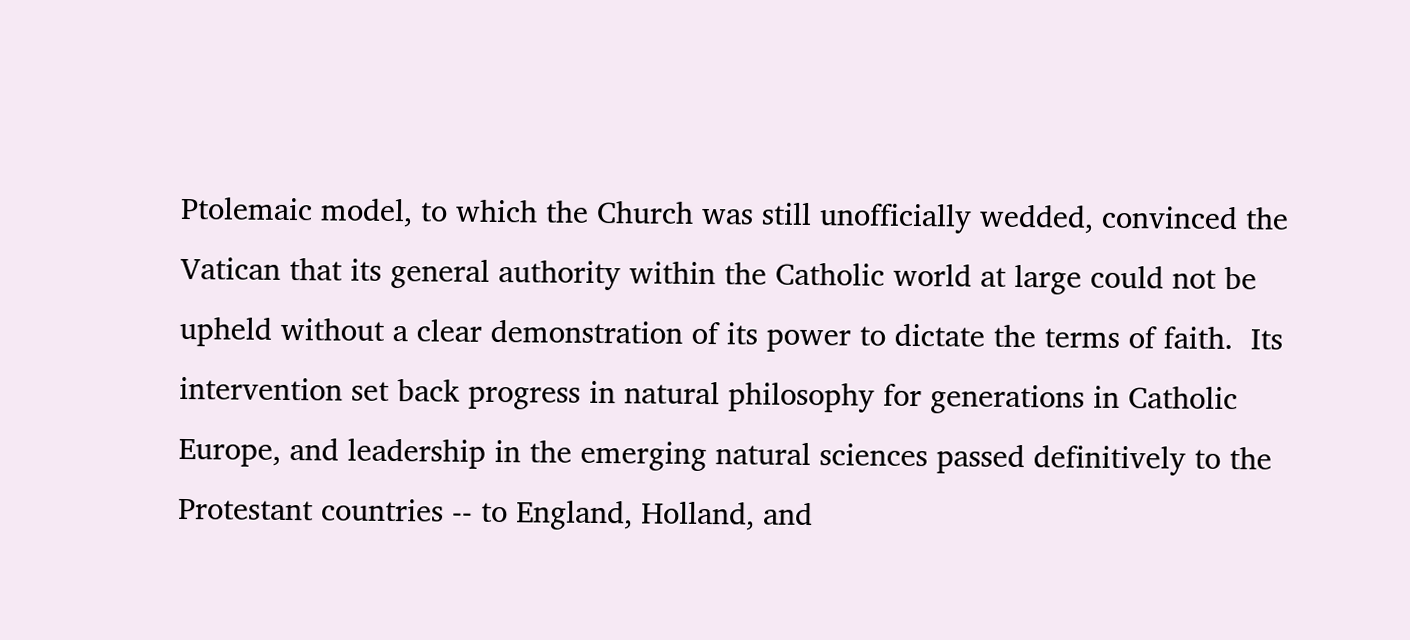Ptolemaic model, to which the Church was still unofficially wedded, convinced the Vatican that its general authority within the Catholic world at large could not be upheld without a clear demonstration of its power to dictate the terms of faith.  Its intervention set back progress in natural philosophy for generations in Catholic Europe, and leadership in the emerging natural sciences passed definitively to the Protestant countries -- to England, Holland, and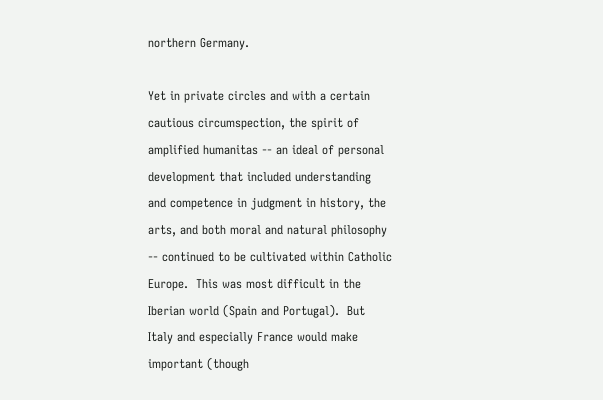northern Germany.

Yet in private circles and with a certain cautious circumspection, the spirit of amplified humanitas -- an ideal of personal development that included understanding and competence in judgment in history, the arts, and both moral and natural philosophy -- continued to be cultivated within Catholic Europe.  This was most difficult in the Iberian world (Spain and Portugal).  But Italy and especially France would make important (though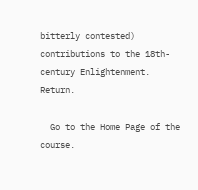bitterly contested) contributions to the 18th-century Enlightenment.  Return.

  Go to the Home Page of the course.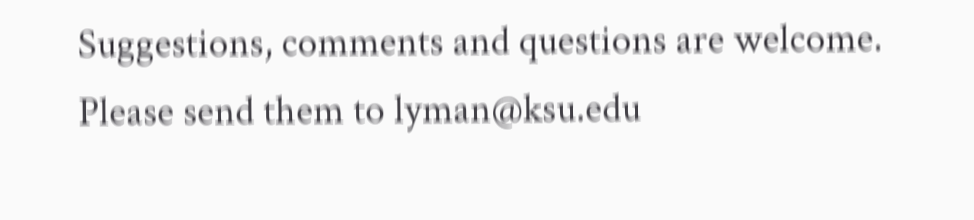Suggestions, comments and questions are welcome.  Please send them to lyman@ksu.edu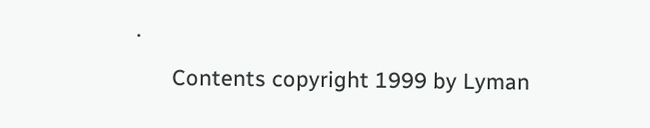.

      Contents copyright 1999 by Lyman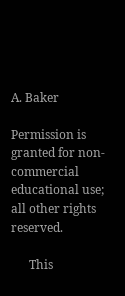A. Baker

Permission is granted for non-commercial educational use; all other rights reserved.

      This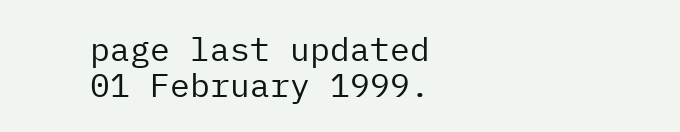page last updated 01 February 1999.